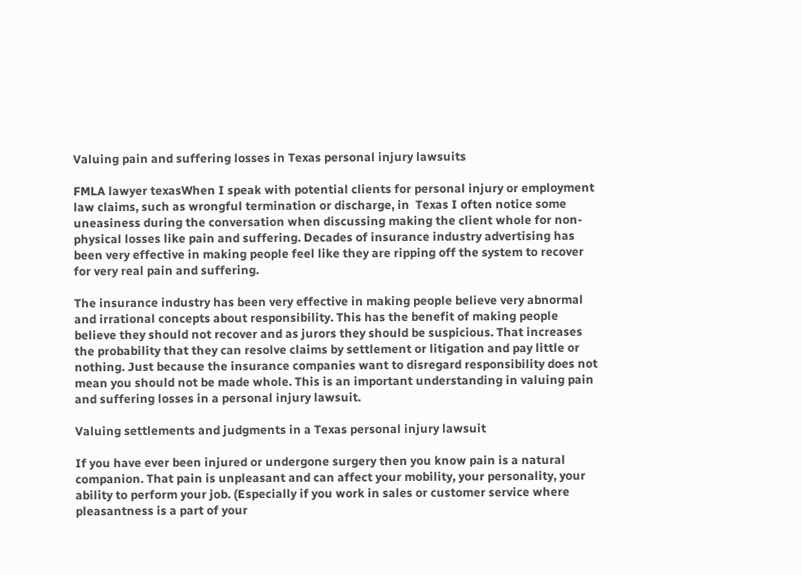Valuing pain and suffering losses in Texas personal injury lawsuits

FMLA lawyer texasWhen I speak with potential clients for personal injury or employment law claims, such as wrongful termination or discharge, in  Texas I often notice some uneasiness during the conversation when discussing making the client whole for non-physical losses like pain and suffering. Decades of insurance industry advertising has been very effective in making people feel like they are ripping off the system to recover for very real pain and suffering.

The insurance industry has been very effective in making people believe very abnormal and irrational concepts about responsibility. This has the benefit of making people believe they should not recover and as jurors they should be suspicious. That increases the probability that they can resolve claims by settlement or litigation and pay little or nothing. Just because the insurance companies want to disregard responsibility does not mean you should not be made whole. This is an important understanding in valuing pain and suffering losses in a personal injury lawsuit.

Valuing settlements and judgments in a Texas personal injury lawsuit

If you have ever been injured or undergone surgery then you know pain is a natural companion. That pain is unpleasant and can affect your mobility, your personality, your ability to perform your job. (Especially if you work in sales or customer service where pleasantness is a part of your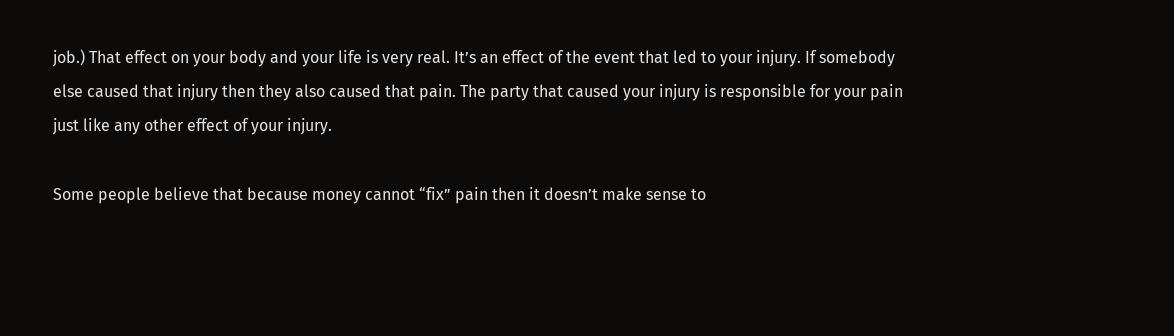job.) That effect on your body and your life is very real. It’s an effect of the event that led to your injury. If somebody else caused that injury then they also caused that pain. The party that caused your injury is responsible for your pain just like any other effect of your injury.

Some people believe that because money cannot “fix” pain then it doesn’t make sense to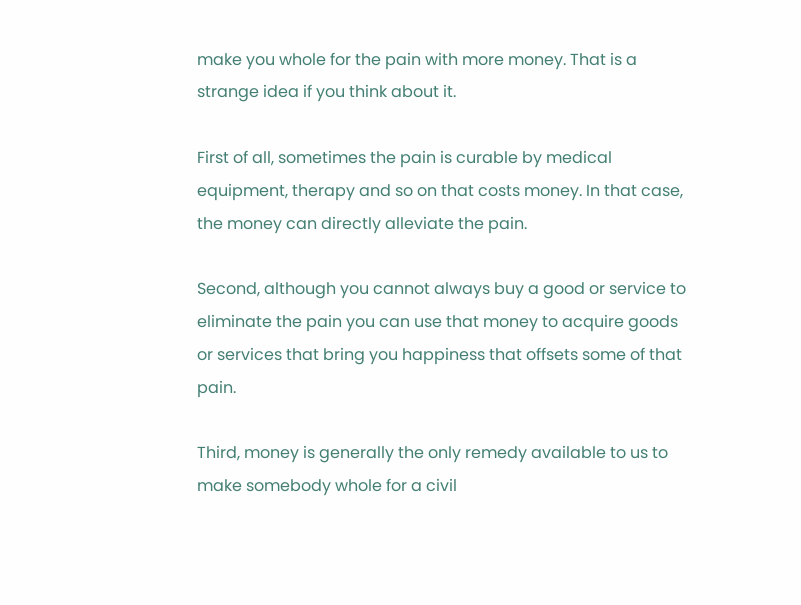make you whole for the pain with more money. That is a strange idea if you think about it.

First of all, sometimes the pain is curable by medical equipment, therapy and so on that costs money. In that case, the money can directly alleviate the pain.

Second, although you cannot always buy a good or service to eliminate the pain you can use that money to acquire goods or services that bring you happiness that offsets some of that pain.

Third, money is generally the only remedy available to us to make somebody whole for a civil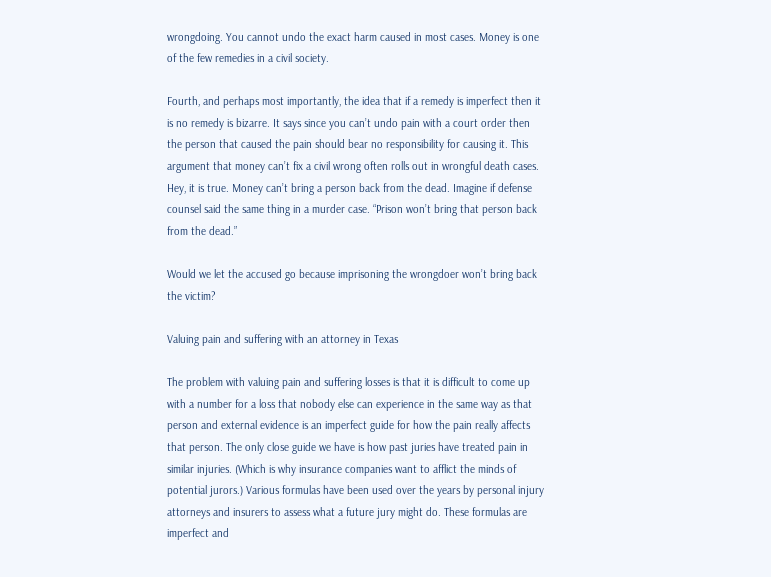wrongdoing. You cannot undo the exact harm caused in most cases. Money is one of the few remedies in a civil society.

Fourth, and perhaps most importantly, the idea that if a remedy is imperfect then it is no remedy is bizarre. It says since you can’t undo pain with a court order then the person that caused the pain should bear no responsibility for causing it. This argument that money can’t fix a civil wrong often rolls out in wrongful death cases. Hey, it is true. Money can’t bring a person back from the dead. Imagine if defense counsel said the same thing in a murder case. “Prison won’t bring that person back from the dead.”

Would we let the accused go because imprisoning the wrongdoer won’t bring back the victim?

Valuing pain and suffering with an attorney in Texas

The problem with valuing pain and suffering losses is that it is difficult to come up with a number for a loss that nobody else can experience in the same way as that person and external evidence is an imperfect guide for how the pain really affects that person. The only close guide we have is how past juries have treated pain in similar injuries. (Which is why insurance companies want to afflict the minds of potential jurors.) Various formulas have been used over the years by personal injury attorneys and insurers to assess what a future jury might do. These formulas are imperfect and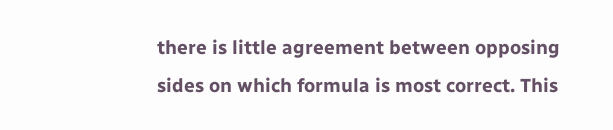there is little agreement between opposing sides on which formula is most correct. This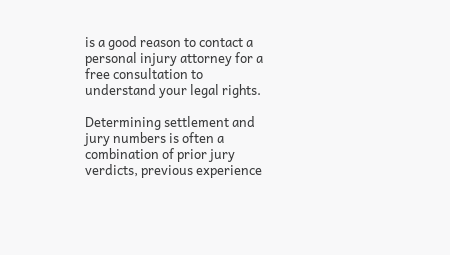is a good reason to contact a personal injury attorney for a free consultation to understand your legal rights.

Determining settlement and jury numbers is often a combination of prior jury verdicts, previous experience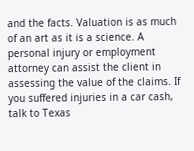and the facts. Valuation is as much of an art as it is a science. A personal injury or employment attorney can assist the client in assessing the value of the claims. If you suffered injuries in a car cash, talk to Texas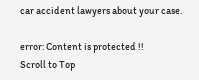car accident lawyers about your case.

error: Content is protected !!
Scroll to Top